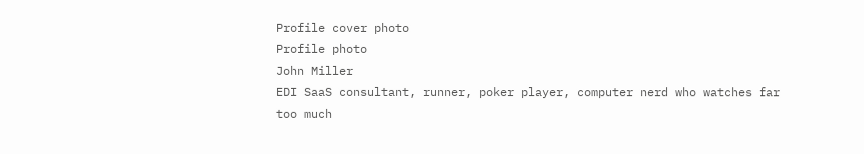Profile cover photo
Profile photo
John Miller
EDI SaaS consultant, runner, poker player, computer nerd who watches far too much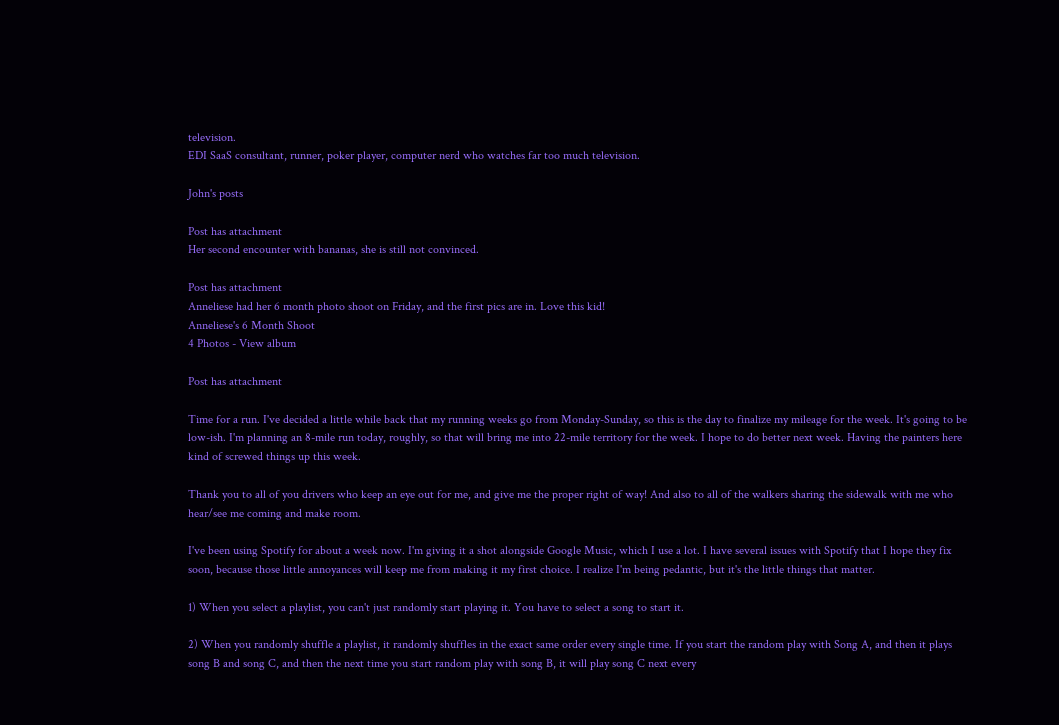television.
EDI SaaS consultant, runner, poker player, computer nerd who watches far too much television.

John's posts

Post has attachment
Her second encounter with bananas, she is still not convinced.

Post has attachment
Anneliese had her 6 month photo shoot on Friday, and the first pics are in. Love this kid!
Anneliese's 6 Month Shoot
4 Photos - View album

Post has attachment

Time for a run. I've decided a little while back that my running weeks go from Monday-Sunday, so this is the day to finalize my mileage for the week. It's going to be low-ish. I'm planning an 8-mile run today, roughly, so that will bring me into 22-mile territory for the week. I hope to do better next week. Having the painters here kind of screwed things up this week.

Thank you to all of you drivers who keep an eye out for me, and give me the proper right of way! And also to all of the walkers sharing the sidewalk with me who hear/see me coming and make room.

I've been using Spotify for about a week now. I'm giving it a shot alongside Google Music, which I use a lot. I have several issues with Spotify that I hope they fix soon, because those little annoyances will keep me from making it my first choice. I realize I'm being pedantic, but it's the little things that matter.

1) When you select a playlist, you can't just randomly start playing it. You have to select a song to start it.

2) When you randomly shuffle a playlist, it randomly shuffles in the exact same order every single time. If you start the random play with Song A, and then it plays song B and song C, and then the next time you start random play with song B, it will play song C next every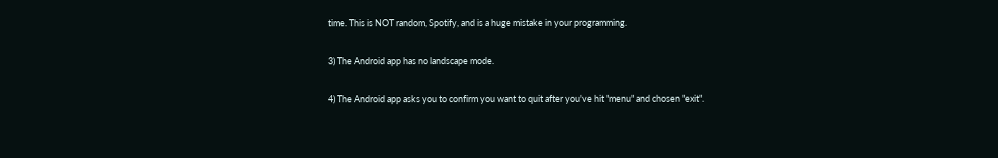time. This is NOT random, Spotify, and is a huge mistake in your programming.

3) The Android app has no landscape mode.

4) The Android app asks you to confirm you want to quit after you've hit "menu" and chosen "exit".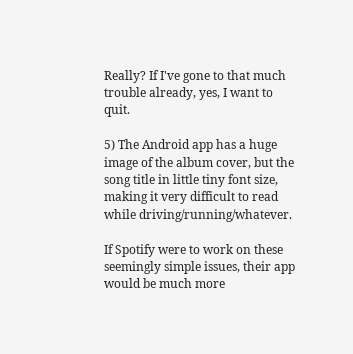Really? If I've gone to that much trouble already, yes, I want to quit.

5) The Android app has a huge image of the album cover, but the song title in little tiny font size, making it very difficult to read while driving/running/whatever.

If Spotify were to work on these seemingly simple issues, their app would be much more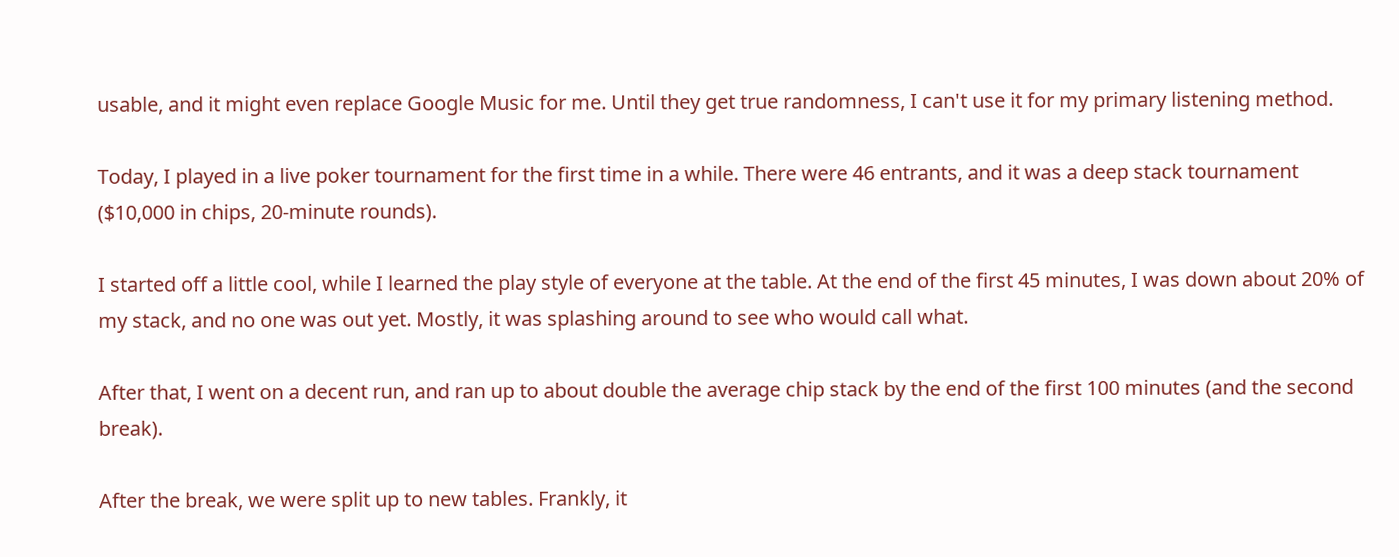usable, and it might even replace Google Music for me. Until they get true randomness, I can't use it for my primary listening method.

Today, I played in a live poker tournament for the first time in a while. There were 46 entrants, and it was a deep stack tournament ($10,000 in chips, 20-minute rounds).

I started off a little cool, while I learned the play style of everyone at the table. At the end of the first 45 minutes, I was down about 20% of my stack, and no one was out yet. Mostly, it was splashing around to see who would call what.

After that, I went on a decent run, and ran up to about double the average chip stack by the end of the first 100 minutes (and the second break).

After the break, we were split up to new tables. Frankly, it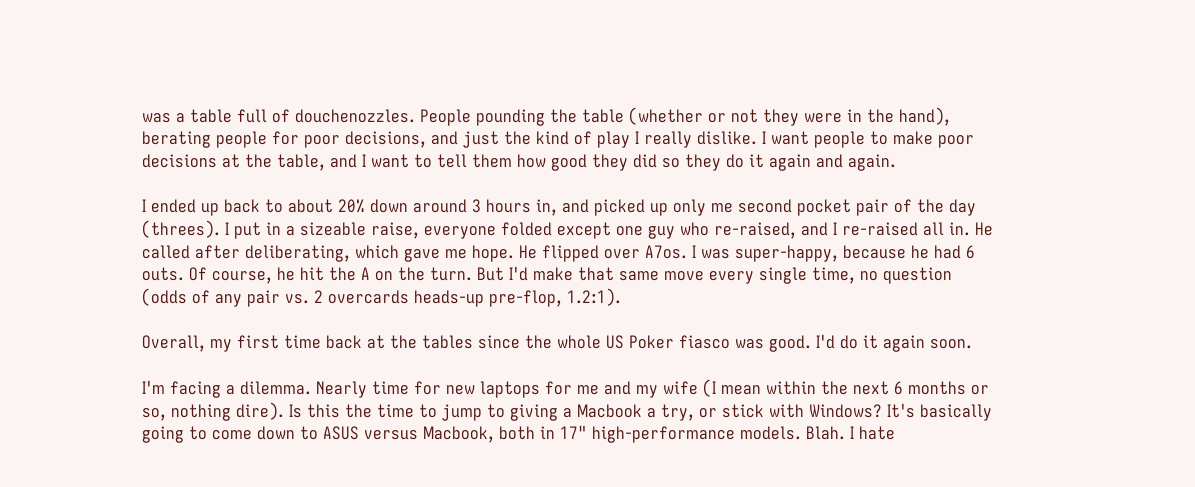was a table full of douchenozzles. People pounding the table (whether or not they were in the hand), berating people for poor decisions, and just the kind of play I really dislike. I want people to make poor decisions at the table, and I want to tell them how good they did so they do it again and again.

I ended up back to about 20% down around 3 hours in, and picked up only me second pocket pair of the day (threes). I put in a sizeable raise, everyone folded except one guy who re-raised, and I re-raised all in. He called after deliberating, which gave me hope. He flipped over A7os. I was super-happy, because he had 6 outs. Of course, he hit the A on the turn. But I'd make that same move every single time, no question (odds of any pair vs. 2 overcards heads-up pre-flop, 1.2:1).

Overall, my first time back at the tables since the whole US Poker fiasco was good. I'd do it again soon.

I'm facing a dilemma. Nearly time for new laptops for me and my wife (I mean within the next 6 months or so, nothing dire). Is this the time to jump to giving a Macbook a try, or stick with Windows? It's basically going to come down to ASUS versus Macbook, both in 17" high-performance models. Blah. I hate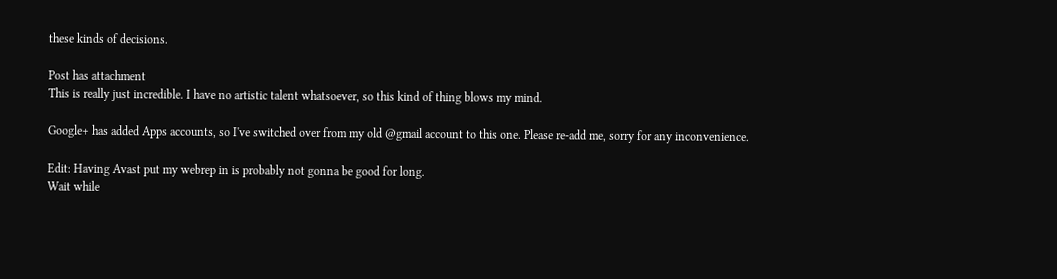these kinds of decisions.

Post has attachment
This is really just incredible. I have no artistic talent whatsoever, so this kind of thing blows my mind.

Google+ has added Apps accounts, so I've switched over from my old @gmail account to this one. Please re-add me, sorry for any inconvenience.

Edit: Having Avast put my webrep in is probably not gonna be good for long.
Wait while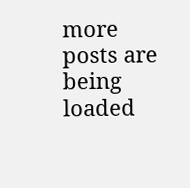more posts are being loaded